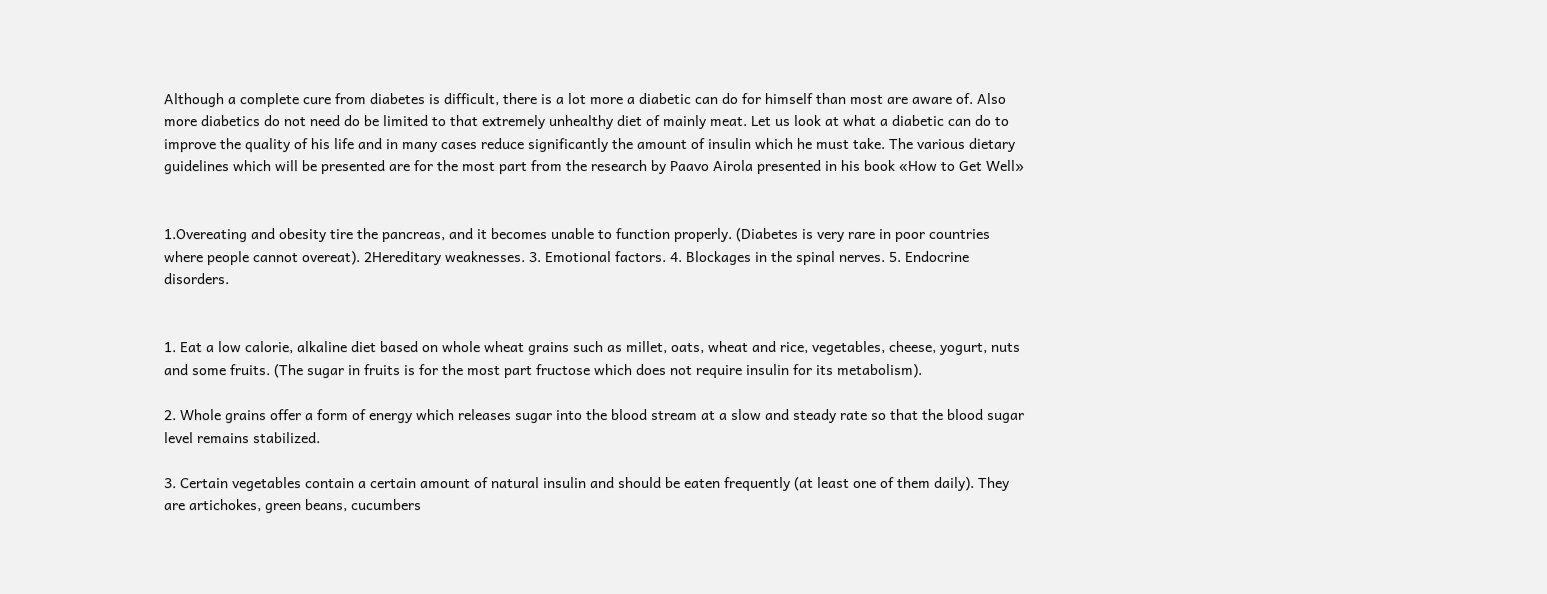Although a complete cure from diabetes is difficult, there is a lot more a diabetic can do for himself than most are aware of. Also more diabetics do not need do be limited to that extremely unhealthy diet of mainly meat. Let us look at what a diabetic can do to improve the quality of his life and in many cases reduce significantly the amount of insulin which he must take. The various dietary guidelines which will be presented are for the most part from the research by Paavo Airola presented in his book «How to Get Well»


1.Overeating and obesity tire the pancreas, and it becomes unable to function properly. (Diabetes is very rare in poor countries where people cannot overeat). 2Hereditary weaknesses. 3. Emotional factors. 4. Blockages in the spinal nerves. 5. Endocrine disorders.


1. Eat a low calorie, alkaline diet based on whole wheat grains such as millet, oats, wheat and rice, vegetables, cheese, yogurt, nuts and some fruits. (The sugar in fruits is for the most part fructose which does not require insulin for its metabolism).

2. Whole grains offer a form of energy which releases sugar into the blood stream at a slow and steady rate so that the blood sugar level remains stabilized.

3. Certain vegetables contain a certain amount of natural insulin and should be eaten frequently (at least one of them daily). They are artichokes, green beans, cucumbers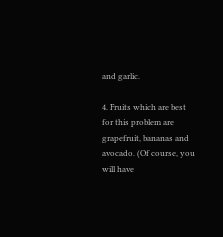and garlic.

4. Fruits which are best for this problem are grapefruit, bananas and avocado. (Of course, you will have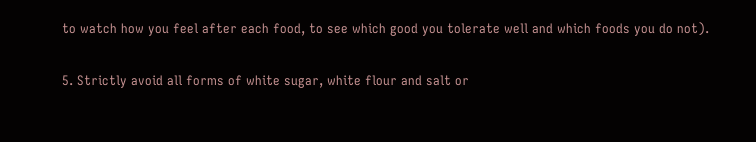to watch how you feel after each food, to see which good you tolerate well and which foods you do not).

5. Strictly avoid all forms of white sugar, white flour and salt or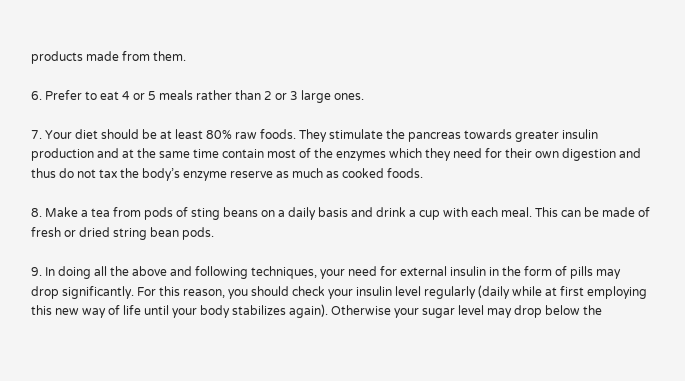products made from them.

6. Prefer to eat 4 or 5 meals rather than 2 or 3 large ones.

7. Your diet should be at least 80% raw foods. They stimulate the pancreas towards greater insulin production and at the same time contain most of the enzymes which they need for their own digestion and thus do not tax the body’s enzyme reserve as much as cooked foods.

8. Make a tea from pods of sting beans on a daily basis and drink a cup with each meal. This can be made of fresh or dried string bean pods.

9. In doing all the above and following techniques, your need for external insulin in the form of pills may drop significantly. For this reason, you should check your insulin level regularly (daily while at first employing this new way of life until your body stabilizes again). Otherwise your sugar level may drop below the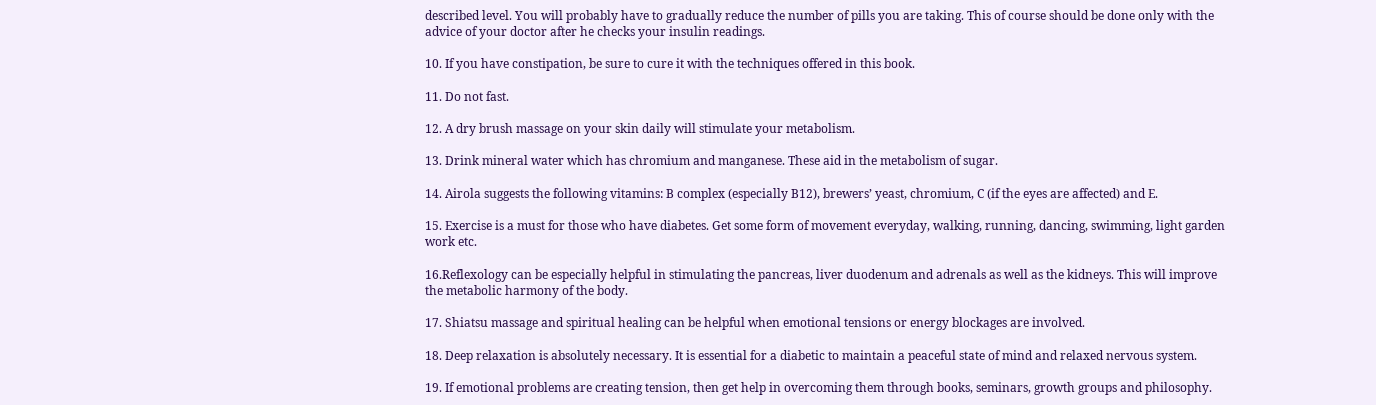described level. You will probably have to gradually reduce the number of pills you are taking. This of course should be done only with the advice of your doctor after he checks your insulin readings.

10. If you have constipation, be sure to cure it with the techniques offered in this book.

11. Do not fast.

12. A dry brush massage on your skin daily will stimulate your metabolism.

13. Drink mineral water which has chromium and manganese. These aid in the metabolism of sugar.

14. Airola suggests the following vitamins: B complex (especially B12), brewers’ yeast, chromium, C (if the eyes are affected) and E.

15. Exercise is a must for those who have diabetes. Get some form of movement everyday, walking, running, dancing, swimming, light garden work etc.

16.Reflexology can be especially helpful in stimulating the pancreas, liver duodenum and adrenals as well as the kidneys. This will improve the metabolic harmony of the body.

17. Shiatsu massage and spiritual healing can be helpful when emotional tensions or energy blockages are involved.

18. Deep relaxation is absolutely necessary. It is essential for a diabetic to maintain a peaceful state of mind and relaxed nervous system.

19. If emotional problems are creating tension, then get help in overcoming them through books, seminars, growth groups and philosophy.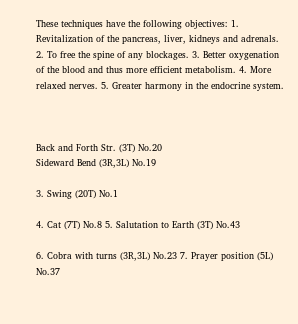These techniques have the following objectives: 1. Revitalization of the pancreas, liver, kidneys and adrenals. 2. To free the spine of any blockages. 3. Better oxygenation of the blood and thus more efficient metabolism. 4. More relaxed nerves. 5. Greater harmony in the endocrine system.



Back and Forth Str. (3T) No.20
Sideward Bend (3R,3L) No.19

3. Swing (20T) No.1

4. Cat (7T) No.8 5. Salutation to Earth (3T) No.43

6. Cobra with turns (3R,3L) No.23 7. Prayer position (5L) No.37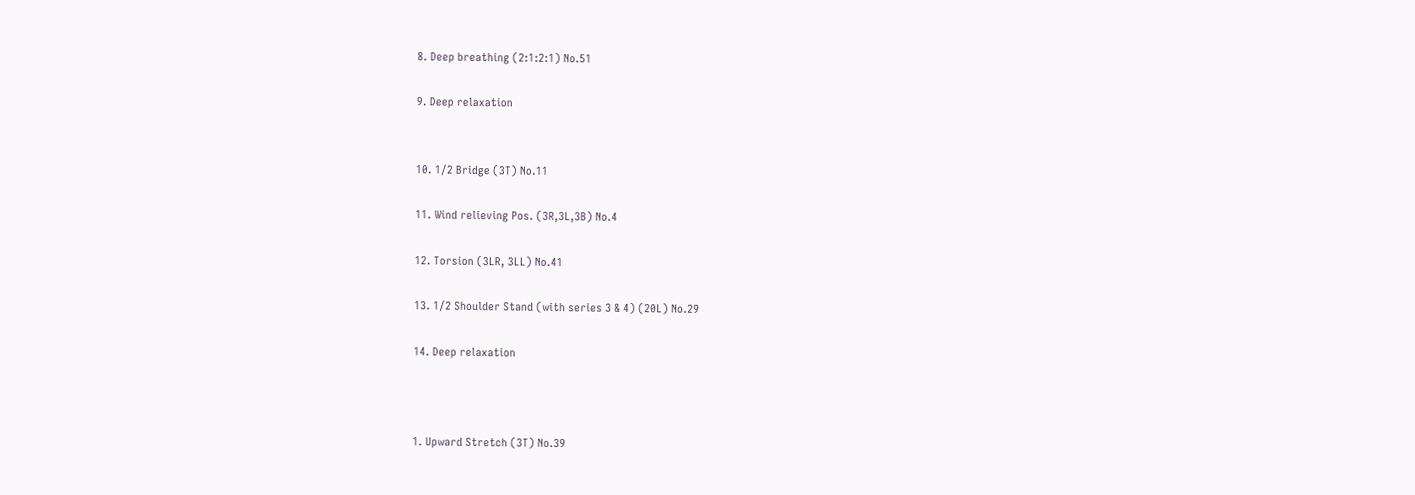8. Deep breathing (2:1:2:1) No.51

9. Deep relaxation


10. 1/2 Bridge (3T) No.11

11. Wind relieving Pos. (3R,3L,3B) No.4

12. Torsion (3LR, 3LL) No.41

13. 1/2 Shoulder Stand (with series 3 & 4) (20L) No.29

14. Deep relaxation



1. Upward Stretch (3T) No.39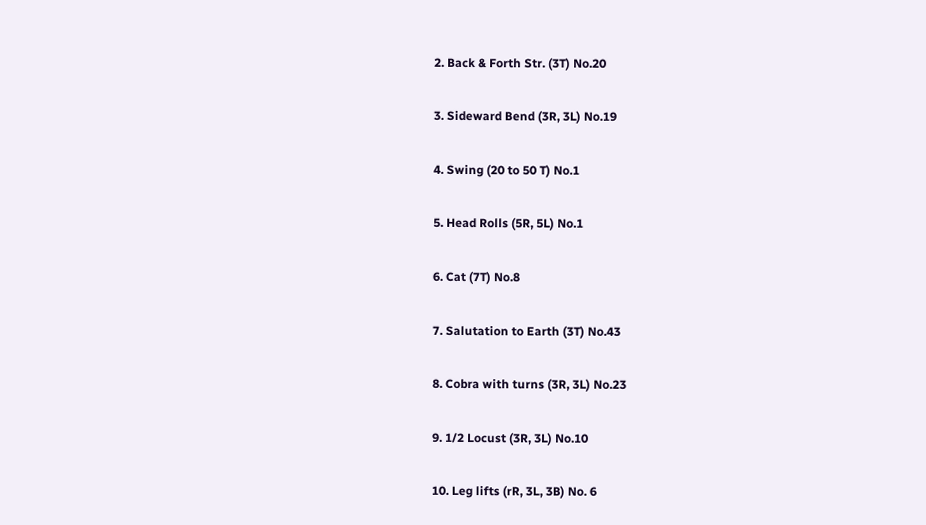2. Back & Forth Str. (3T) No.20

3. Sideward Bend (3R, 3L) No.19

4. Swing (20 to 50 T) No.1

5. Head Rolls (5R, 5L) No.1

6. Cat (7T) No.8

7. Salutation to Earth (3T) No.43

8. Cobra with turns (3R, 3L) No.23

9. 1/2 Locust (3R, 3L) No.10

10. Leg lifts (rR, 3L, 3B) No. 6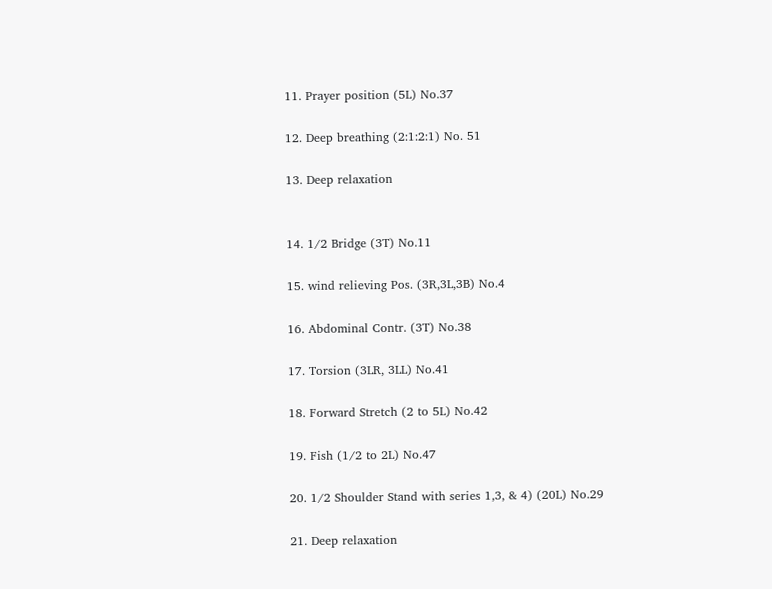11. Prayer position (5L) No.37

12. Deep breathing (2:1:2:1) No. 51

13. Deep relaxation


14. 1/2 Bridge (3T) No.11

15. wind relieving Pos. (3R,3L,3B) No.4

16. Abdominal Contr. (3T) No.38

17. Torsion (3LR, 3LL) No.41

18. Forward Stretch (2 to 5L) No.42

19. Fish (1/2 to 2L) No.47

20. 1/2 Shoulder Stand with series 1,3, & 4) (20L) No.29

21. Deep relaxation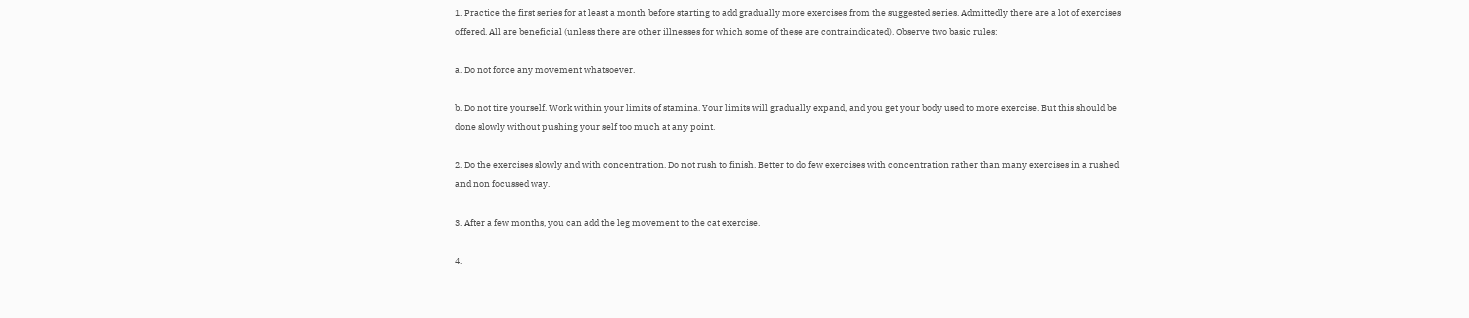1. Practice the first series for at least a month before starting to add gradually more exercises from the suggested series. Admittedly there are a lot of exercises offered. All are beneficial (unless there are other illnesses for which some of these are contraindicated). Observe two basic rules:

a. Do not force any movement whatsoever.

b. Do not tire yourself. Work within your limits of stamina. Your limits will gradually expand, and you get your body used to more exercise. But this should be done slowly without pushing your self too much at any point.

2. Do the exercises slowly and with concentration. Do not rush to finish. Better to do few exercises with concentration rather than many exercises in a rushed and non focussed way.

3. After a few months, you can add the leg movement to the cat exercise.

4.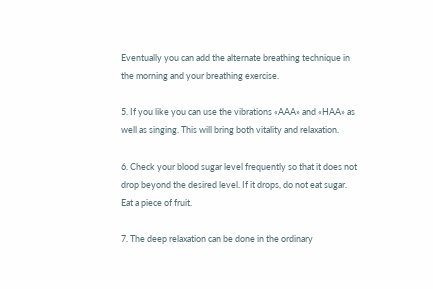Eventually you can add the alternate breathing technique in the morning and your breathing exercise.

5. If you like you can use the vibrations «AAA» and «HAA» as well as singing. This will bring both vitality and relaxation.

6. Check your blood sugar level frequently so that it does not drop beyond the desired level. If it drops, do not eat sugar. Eat a piece of fruit.

7. The deep relaxation can be done in the ordinary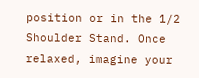position or in the 1/2 Shoulder Stand. Once relaxed, imagine your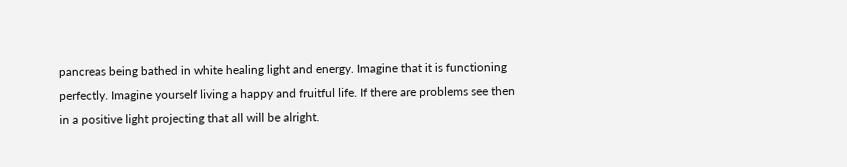pancreas being bathed in white healing light and energy. Imagine that it is functioning perfectly. Imagine yourself living a happy and fruitful life. If there are problems see then in a positive light projecting that all will be alright.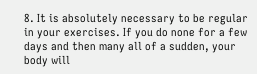8. It is absolutely necessary to be regular in your exercises. If you do none for a few days and then many all of a sudden, your body will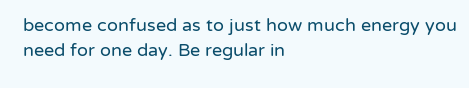become confused as to just how much energy you need for one day. Be regular in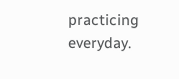practicing everyday.